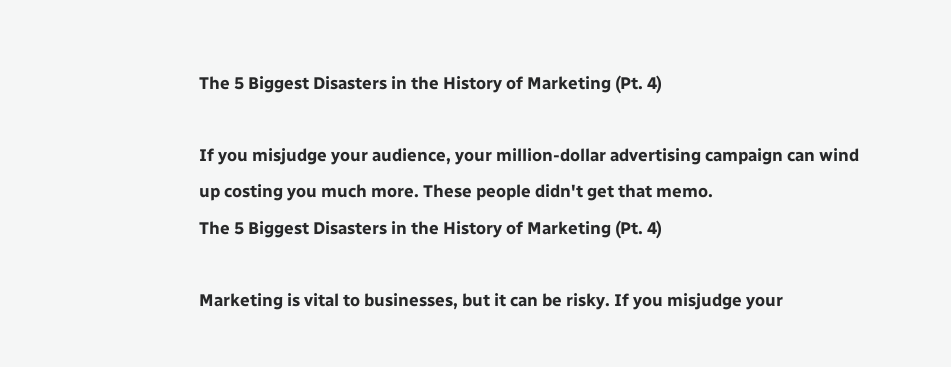The 5 Biggest Disasters in the History of Marketing (Pt. 4)

If you misjudge your audience, your million-dollar advertising campaign can wind up costing you much more. These people didn't get that memo.
The 5 Biggest Disasters in the History of Marketing (Pt. 4)

Marketing is vital to businesses, but it can be risky. If you misjudge your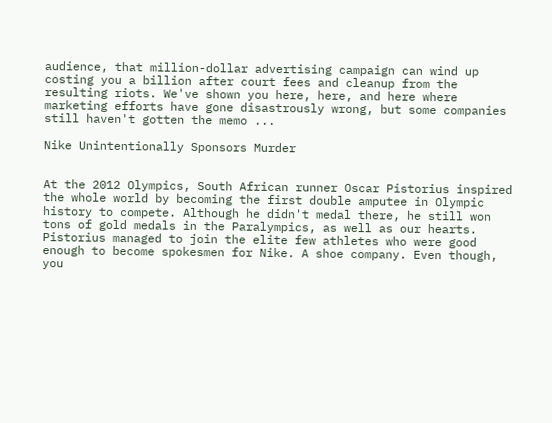audience, that million-dollar advertising campaign can wind up costing you a billion after court fees and cleanup from the resulting riots. We've shown you here, here, and here where marketing efforts have gone disastrously wrong, but some companies still haven't gotten the memo ...

Nike Unintentionally Sponsors Murder


At the 2012 Olympics, South African runner Oscar Pistorius inspired the whole world by becoming the first double amputee in Olympic history to compete. Although he didn't medal there, he still won tons of gold medals in the Paralympics, as well as our hearts. Pistorius managed to join the elite few athletes who were good enough to become spokesmen for Nike. A shoe company. Even though, you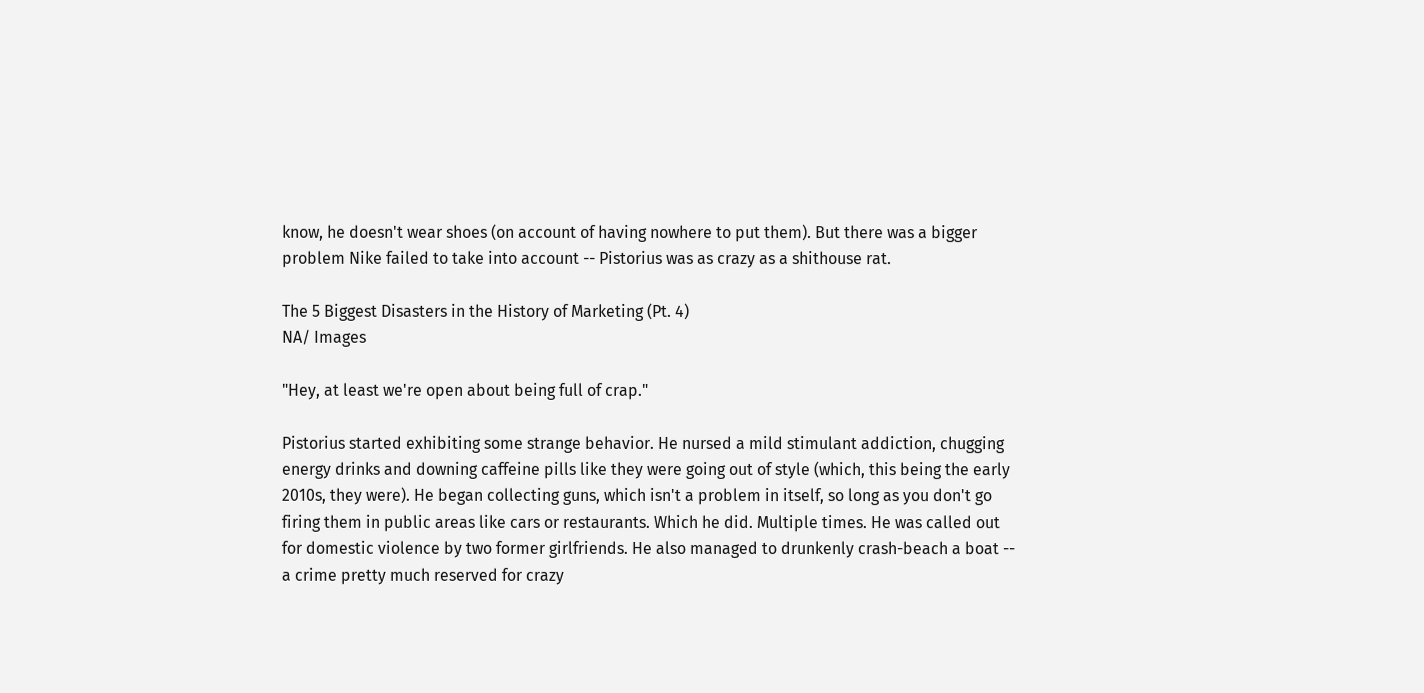know, he doesn't wear shoes (on account of having nowhere to put them). But there was a bigger problem Nike failed to take into account -- Pistorius was as crazy as a shithouse rat.

The 5 Biggest Disasters in the History of Marketing (Pt. 4)
NA/ Images

"Hey, at least we're open about being full of crap."

Pistorius started exhibiting some strange behavior. He nursed a mild stimulant addiction, chugging energy drinks and downing caffeine pills like they were going out of style (which, this being the early 2010s, they were). He began collecting guns, which isn't a problem in itself, so long as you don't go firing them in public areas like cars or restaurants. Which he did. Multiple times. He was called out for domestic violence by two former girlfriends. He also managed to drunkenly crash-beach a boat -- a crime pretty much reserved for crazy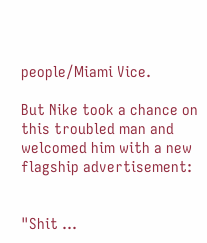people/Miami Vice.

But Nike took a chance on this troubled man and welcomed him with a new flagship advertisement:


"Shit ...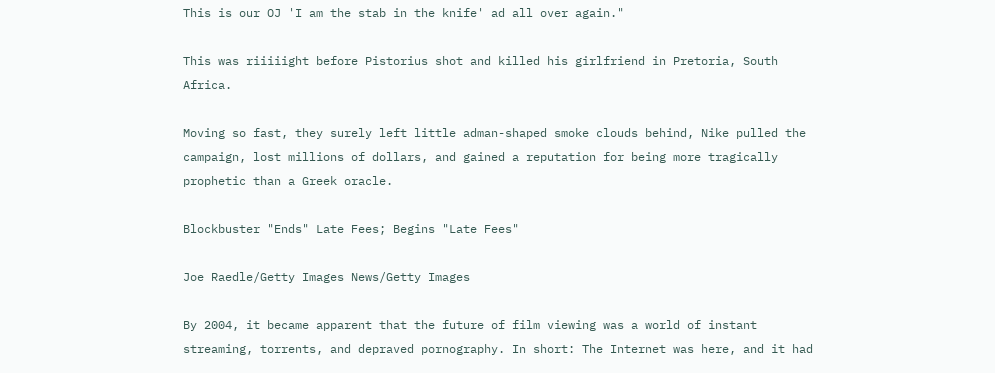This is our OJ 'I am the stab in the knife' ad all over again."

This was riiiiight before Pistorius shot and killed his girlfriend in Pretoria, South Africa.

Moving so fast, they surely left little adman-shaped smoke clouds behind, Nike pulled the campaign, lost millions of dollars, and gained a reputation for being more tragically prophetic than a Greek oracle.

Blockbuster "Ends" Late Fees; Begins "Late Fees"

Joe Raedle/Getty Images News/Getty Images

By 2004, it became apparent that the future of film viewing was a world of instant streaming, torrents, and depraved pornography. In short: The Internet was here, and it had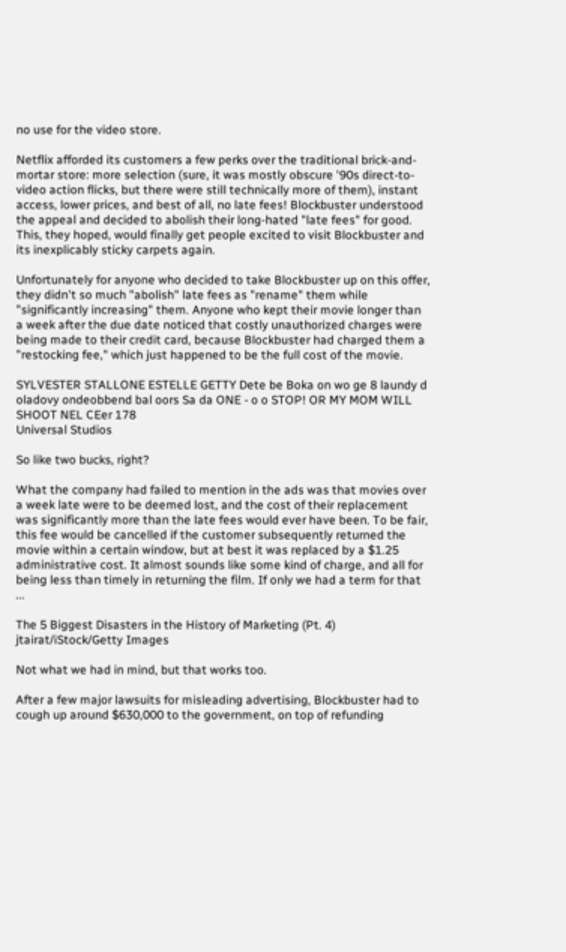no use for the video store.

Netflix afforded its customers a few perks over the traditional brick-and-mortar store: more selection (sure, it was mostly obscure '90s direct-to-video action flicks, but there were still technically more of them), instant access, lower prices, and best of all, no late fees! Blockbuster understood the appeal and decided to abolish their long-hated "late fees" for good. This, they hoped, would finally get people excited to visit Blockbuster and its inexplicably sticky carpets again.

Unfortunately for anyone who decided to take Blockbuster up on this offer, they didn't so much "abolish" late fees as "rename" them while "significantly increasing" them. Anyone who kept their movie longer than a week after the due date noticed that costly unauthorized charges were being made to their credit card, because Blockbuster had charged them a "restocking fee," which just happened to be the full cost of the movie.

SYLVESTER STALLONE ESTELLE GETTY Dete be Boka on wo ge 8 laundy d  oladovy ondeobbend bal oors Sa da ONE - o o STOP! OR MY MOM WILL SHOOT NEL CEer 178
Universal Studios

So like two bucks, right?

What the company had failed to mention in the ads was that movies over a week late were to be deemed lost, and the cost of their replacement was significantly more than the late fees would ever have been. To be fair, this fee would be cancelled if the customer subsequently returned the movie within a certain window, but at best it was replaced by a $1.25 administrative cost. It almost sounds like some kind of charge, and all for being less than timely in returning the film. If only we had a term for that ...

The 5 Biggest Disasters in the History of Marketing (Pt. 4)
jtairat/iStock/Getty Images

Not what we had in mind, but that works too.

After a few major lawsuits for misleading advertising, Blockbuster had to cough up around $630,000 to the government, on top of refunding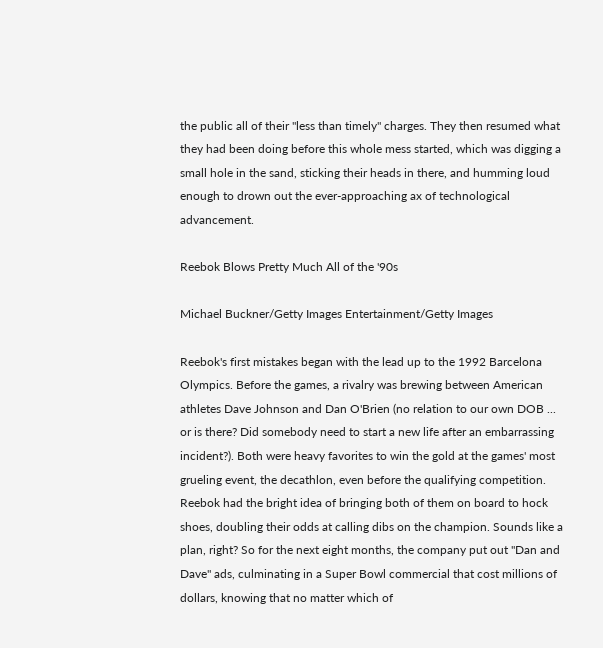the public all of their "less than timely" charges. They then resumed what they had been doing before this whole mess started, which was digging a small hole in the sand, sticking their heads in there, and humming loud enough to drown out the ever-approaching ax of technological advancement.

Reebok Blows Pretty Much All of the '90s

Michael Buckner/Getty Images Entertainment/Getty Images

Reebok's first mistakes began with the lead up to the 1992 Barcelona Olympics. Before the games, a rivalry was brewing between American athletes Dave Johnson and Dan O'Brien (no relation to our own DOB ... or is there? Did somebody need to start a new life after an embarrassing incident?). Both were heavy favorites to win the gold at the games' most grueling event, the decathlon, even before the qualifying competition. Reebok had the bright idea of bringing both of them on board to hock shoes, doubling their odds at calling dibs on the champion. Sounds like a plan, right? So for the next eight months, the company put out "Dan and Dave" ads, culminating in a Super Bowl commercial that cost millions of dollars, knowing that no matter which of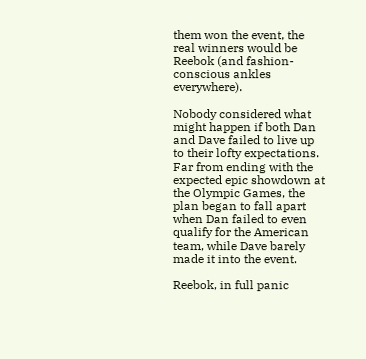them won the event, the real winners would be Reebok (and fashion-conscious ankles everywhere).

Nobody considered what might happen if both Dan and Dave failed to live up to their lofty expectations. Far from ending with the expected epic showdown at the Olympic Games, the plan began to fall apart when Dan failed to even qualify for the American team, while Dave barely made it into the event.

Reebok, in full panic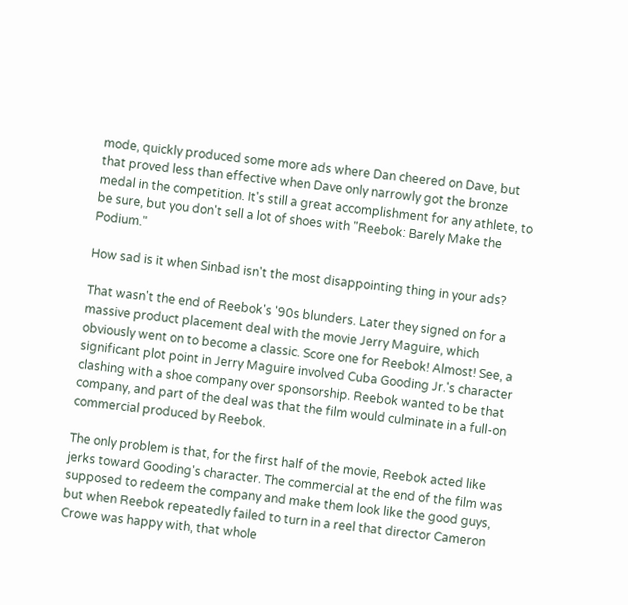mode, quickly produced some more ads where Dan cheered on Dave, but that proved less than effective when Dave only narrowly got the bronze medal in the competition. It's still a great accomplishment for any athlete, to be sure, but you don't sell a lot of shoes with "Reebok: Barely Make the Podium."

How sad is it when Sinbad isn't the most disappointing thing in your ads?

That wasn't the end of Reebok's '90s blunders. Later they signed on for a massive product placement deal with the movie Jerry Maguire, which obviously went on to become a classic. Score one for Reebok! Almost! See, a significant plot point in Jerry Maguire involved Cuba Gooding Jr.'s character clashing with a shoe company over sponsorship. Reebok wanted to be that company, and part of the deal was that the film would culminate in a full-on commercial produced by Reebok.

The only problem is that, for the first half of the movie, Reebok acted like jerks toward Gooding's character. The commercial at the end of the film was supposed to redeem the company and make them look like the good guys, but when Reebok repeatedly failed to turn in a reel that director Cameron Crowe was happy with, that whole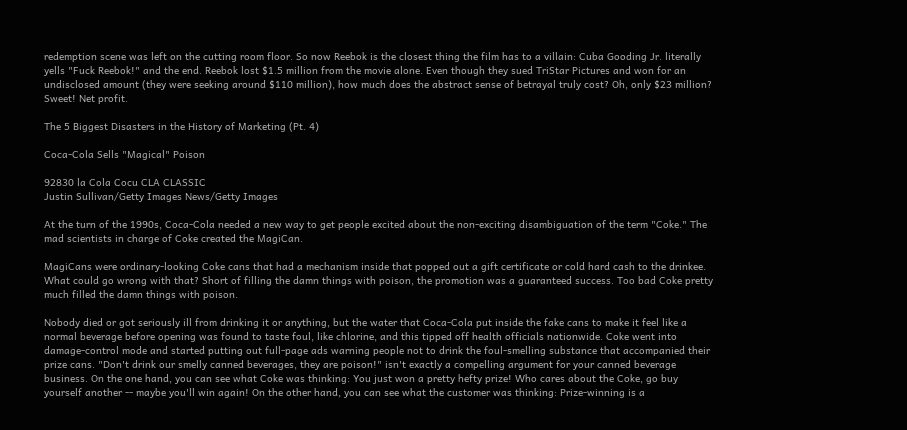redemption scene was left on the cutting room floor. So now Reebok is the closest thing the film has to a villain: Cuba Gooding Jr. literally yells "Fuck Reebok!" and the end. Reebok lost $1.5 million from the movie alone. Even though they sued TriStar Pictures and won for an undisclosed amount (they were seeking around $110 million), how much does the abstract sense of betrayal truly cost? Oh, only $23 million? Sweet! Net profit.

The 5 Biggest Disasters in the History of Marketing (Pt. 4)

Coca-Cola Sells "Magical" Poison

92830 la Cola Cocu CLA CLASSIC
Justin Sullivan/Getty Images News/Getty Images

At the turn of the 1990s, Coca-Cola needed a new way to get people excited about the non-exciting disambiguation of the term "Coke." The mad scientists in charge of Coke created the MagiCan.

MagiCans were ordinary-looking Coke cans that had a mechanism inside that popped out a gift certificate or cold hard cash to the drinkee. What could go wrong with that? Short of filling the damn things with poison, the promotion was a guaranteed success. Too bad Coke pretty much filled the damn things with poison.

Nobody died or got seriously ill from drinking it or anything, but the water that Coca-Cola put inside the fake cans to make it feel like a normal beverage before opening was found to taste foul, like chlorine, and this tipped off health officials nationwide. Coke went into damage-control mode and started putting out full-page ads warning people not to drink the foul-smelling substance that accompanied their prize cans. "Don't drink our smelly canned beverages, they are poison!" isn't exactly a compelling argument for your canned beverage business. On the one hand, you can see what Coke was thinking: You just won a pretty hefty prize! Who cares about the Coke, go buy yourself another -- maybe you'll win again! On the other hand, you can see what the customer was thinking: Prize-winning is a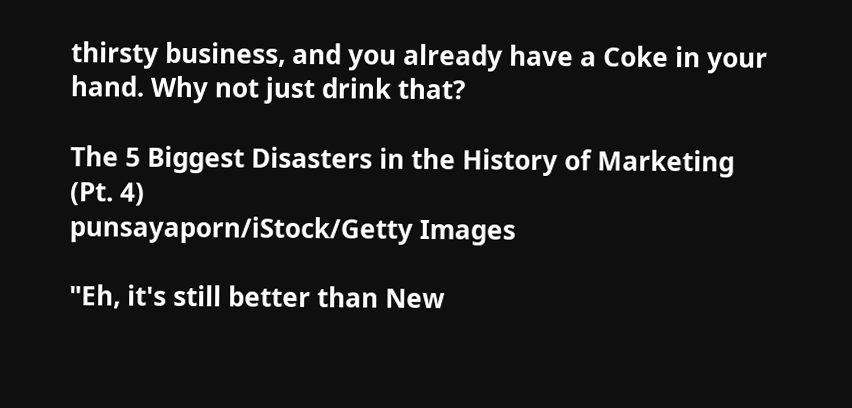thirsty business, and you already have a Coke in your hand. Why not just drink that?

The 5 Biggest Disasters in the History of Marketing (Pt. 4)
punsayaporn/iStock/Getty Images

"Eh, it's still better than New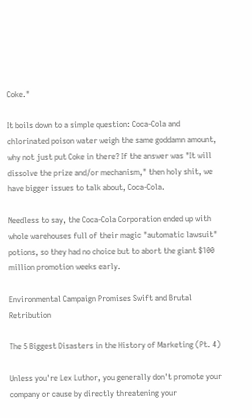Coke."

It boils down to a simple question: Coca-Cola and chlorinated poison water weigh the same goddamn amount, why not just put Coke in there? If the answer was "It will dissolve the prize and/or mechanism," then holy shit, we have bigger issues to talk about, Coca-Cola.

Needless to say, the Coca-Cola Corporation ended up with whole warehouses full of their magic "automatic lawsuit" potions, so they had no choice but to abort the giant $100 million promotion weeks early.

Environmental Campaign Promises Swift and Brutal Retribution

The 5 Biggest Disasters in the History of Marketing (Pt. 4)

Unless you're Lex Luthor, you generally don't promote your company or cause by directly threatening your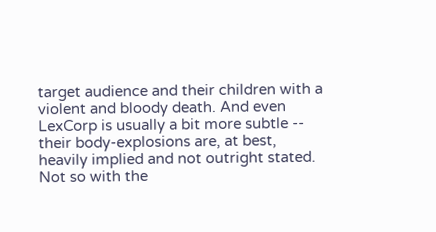target audience and their children with a violent and bloody death. And even LexCorp is usually a bit more subtle -- their body-explosions are, at best, heavily implied and not outright stated. Not so with the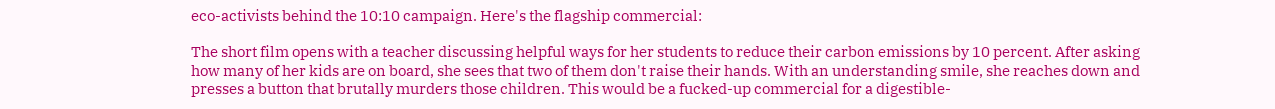eco-activists behind the 10:10 campaign. Here's the flagship commercial:

The short film opens with a teacher discussing helpful ways for her students to reduce their carbon emissions by 10 percent. After asking how many of her kids are on board, she sees that two of them don't raise their hands. With an understanding smile, she reaches down and presses a button that brutally murders those children. This would be a fucked-up commercial for a digestible-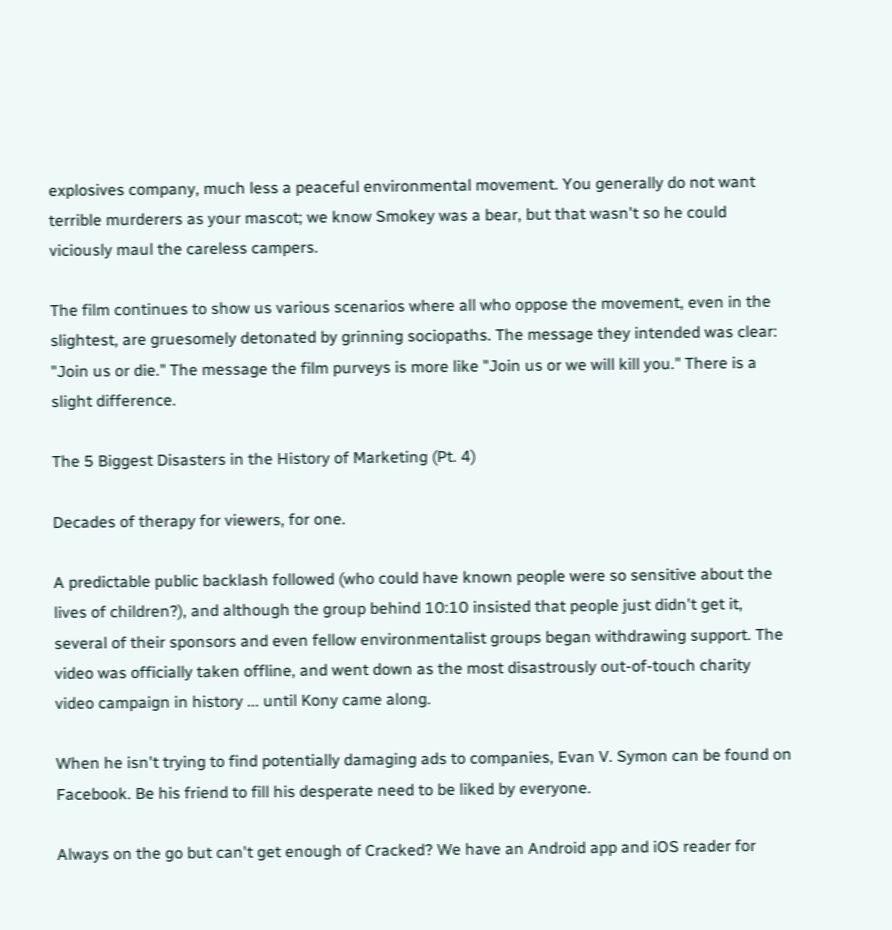explosives company, much less a peaceful environmental movement. You generally do not want terrible murderers as your mascot; we know Smokey was a bear, but that wasn't so he could viciously maul the careless campers.

The film continues to show us various scenarios where all who oppose the movement, even in the slightest, are gruesomely detonated by grinning sociopaths. The message they intended was clear: "Join us or die." The message the film purveys is more like "Join us or we will kill you." There is a slight difference.

The 5 Biggest Disasters in the History of Marketing (Pt. 4)

Decades of therapy for viewers, for one.

A predictable public backlash followed (who could have known people were so sensitive about the lives of children?), and although the group behind 10:10 insisted that people just didn't get it, several of their sponsors and even fellow environmentalist groups began withdrawing support. The video was officially taken offline, and went down as the most disastrously out-of-touch charity video campaign in history ... until Kony came along.

When he isn't trying to find potentially damaging ads to companies, Evan V. Symon can be found on Facebook. Be his friend to fill his desperate need to be liked by everyone.

Always on the go but can't get enough of Cracked? We have an Android app and iOS reader for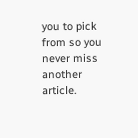you to pick from so you never miss another article.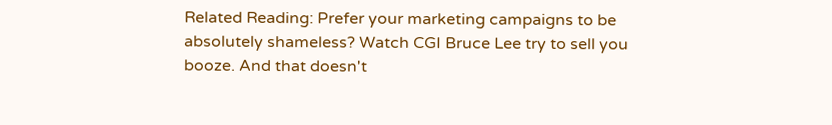Related Reading: Prefer your marketing campaigns to be absolutely shameless? Watch CGI Bruce Lee try to sell you booze. And that doesn't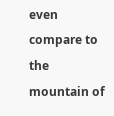even compare to the mountain of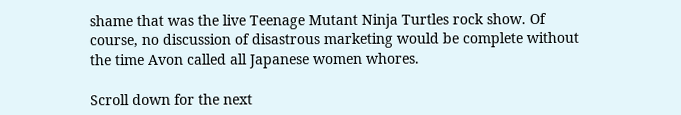shame that was the live Teenage Mutant Ninja Turtles rock show. Of course, no discussion of disastrous marketing would be complete without the time Avon called all Japanese women whores.

Scroll down for the next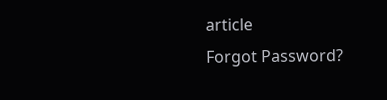article
Forgot Password?